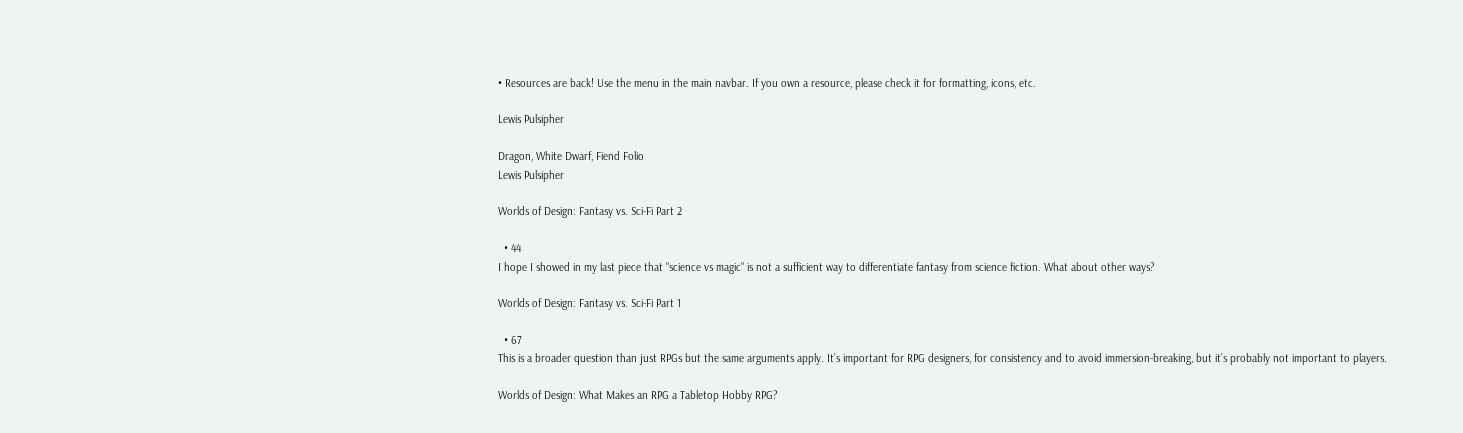• Resources are back! Use the menu in the main navbar. If you own a resource, please check it for formatting, icons, etc.

Lewis Pulsipher

Dragon, White Dwarf, Fiend Folio
Lewis Pulsipher

Worlds of Design: Fantasy vs. Sci-Fi Part 2

  • 44
I hope I showed in my last piece that "science vs magic" is not a sufficient way to differentiate fantasy from science fiction. What about other ways?

Worlds of Design: Fantasy vs. Sci-Fi Part 1

  • 67
This is a broader question than just RPGs but the same arguments apply. It’s important for RPG designers, for consistency and to avoid immersion-breaking, but it’s probably not important to players.

Worlds of Design: What Makes an RPG a Tabletop Hobby RPG?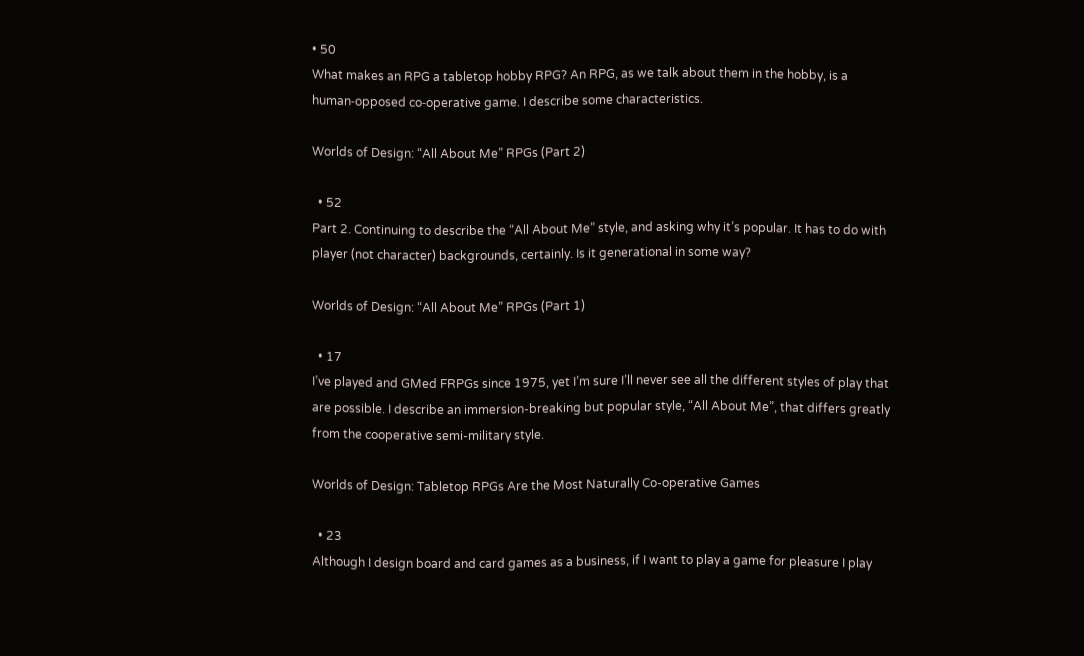• 50
What makes an RPG a tabletop hobby RPG? An RPG, as we talk about them in the hobby, is a human‑opposed co‑operative game. I describe some characteristics.

Worlds of Design: “All About Me” RPGs (Part 2)

  • 52
Part 2. Continuing to describe the “All About Me” style, and asking why it’s popular. It has to do with player (not character) backgrounds, certainly. Is it generational in some way?

Worlds of Design: “All About Me” RPGs (Part 1)

  • 17
I’ve played and GMed FRPGs since 1975, yet I’m sure I’ll never see all the different styles of play that are possible. I describe an immersion-breaking but popular style, “All About Me”, that differs greatly from the cooperative semi-military style.

Worlds of Design: Tabletop RPGs Are the Most Naturally Co-operative Games

  • 23
Although I design board and card games as a business, if I want to play a game for pleasure I play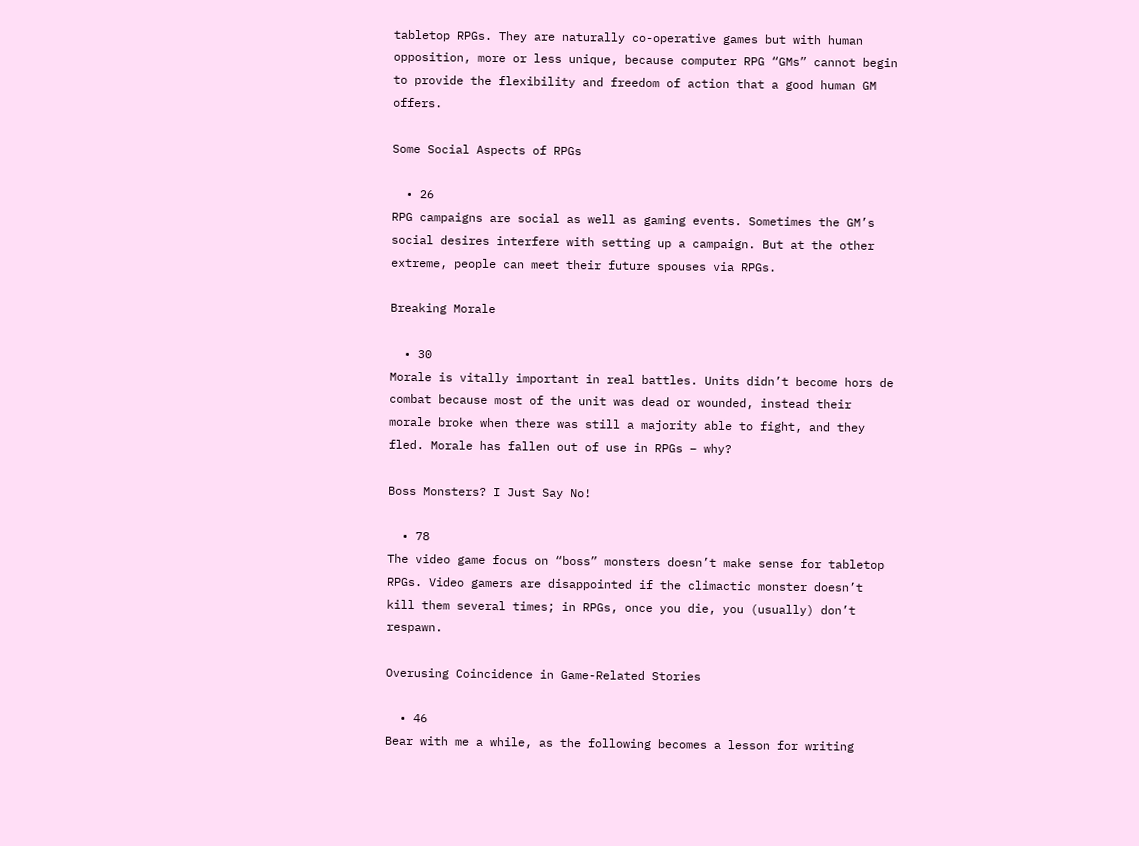tabletop RPGs. They are naturally co-operative games but with human opposition, more or less unique, because computer RPG “GMs” cannot begin to provide the flexibility and freedom of action that a good human GM offers.

Some Social Aspects of RPGs

  • 26
RPG campaigns are social as well as gaming events. Sometimes the GM’s social desires interfere with setting up a campaign. But at the other extreme, people can meet their future spouses via RPGs.

Breaking Morale

  • 30
Morale is vitally important in real battles. Units didn’t become hors de combat because most of the unit was dead or wounded, instead their morale broke when there was still a majority able to fight, and they fled. Morale has fallen out of use in RPGs – why?

Boss Monsters? I Just Say No!

  • 78
The video game focus on “boss” monsters doesn’t make sense for tabletop RPGs. Video gamers are disappointed if the climactic monster doesn’t kill them several times; in RPGs, once you die, you (usually) don’t respawn.

Overusing Coincidence in Game-Related Stories

  • 46
Bear with me a while, as the following becomes a lesson for writing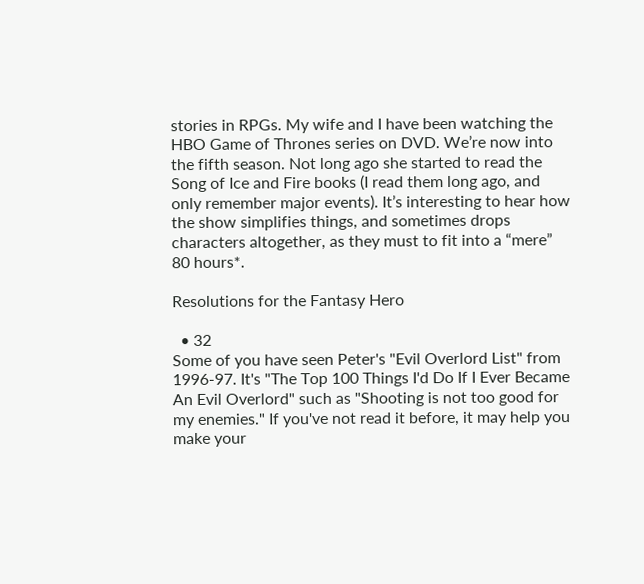stories in RPGs. My wife and I have been watching the HBO Game of Thrones series on DVD. We’re now into the fifth season. Not long ago she started to read the Song of Ice and Fire books (I read them long ago, and only remember major events). It’s interesting to hear how the show simplifies things, and sometimes drops characters altogether, as they must to fit into a “mere” 80 hours*.

Resolutions for the Fantasy Hero

  • 32
Some of you have seen Peter's "Evil Overlord List" from 1996-97. It's "The Top 100 Things I'd Do If I Ever Became An Evil Overlord" such as "Shooting is not too good for my enemies." If you've not read it before, it may help you make your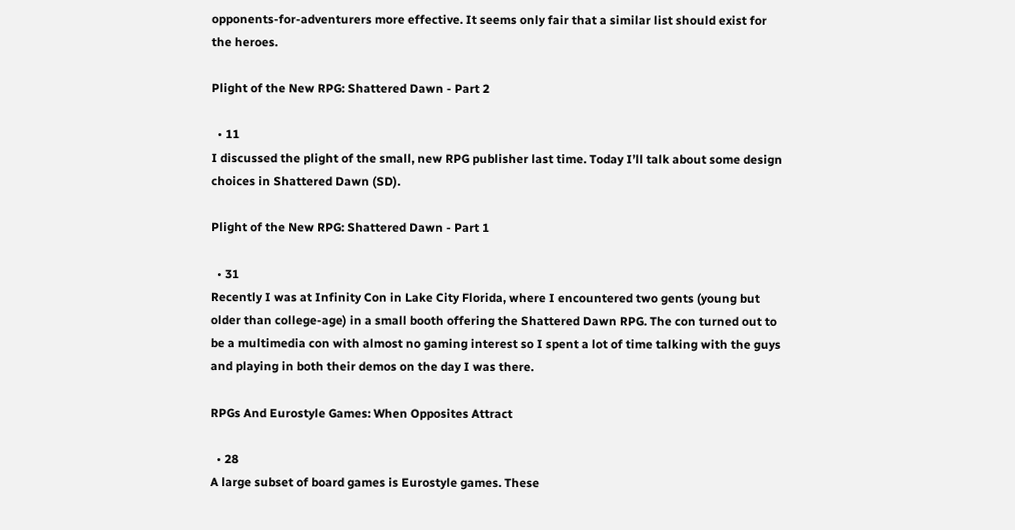opponents-for-adventurers more effective. It seems only fair that a similar list should exist for the heroes.

Plight of the New RPG: Shattered Dawn - Part 2

  • 11
I discussed the plight of the small, new RPG publisher last time. Today I’ll talk about some design choices in Shattered Dawn (SD).

Plight of the New RPG: Shattered Dawn - Part 1

  • 31
Recently I was at Infinity Con in Lake City Florida, where I encountered two gents (young but older than college-age) in a small booth offering the Shattered Dawn RPG. The con turned out to be a multimedia con with almost no gaming interest so I spent a lot of time talking with the guys and playing in both their demos on the day I was there.

RPGs And Eurostyle Games: When Opposites Attract

  • 28
A large subset of board games is Eurostyle games. These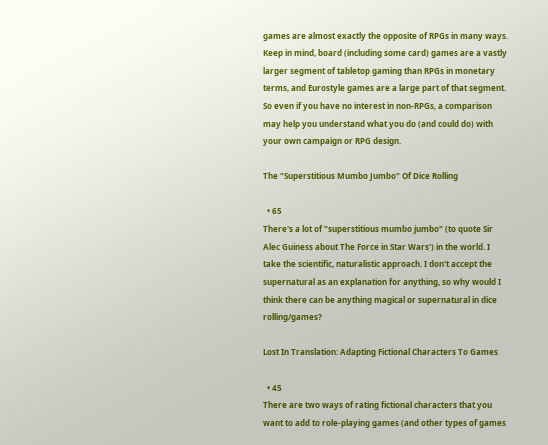games are almost exactly the opposite of RPGs in many ways. Keep in mind, board (including some card) games are a vastly larger segment of tabletop gaming than RPGs in monetary terms, and Eurostyle games are a large part of that segment. So even if you have no interest in non-RPGs, a comparison may help you understand what you do (and could do) with your own campaign or RPG design.

The "Superstitious Mumbo Jumbo" Of Dice Rolling

  • 65
There's a lot of "superstitious mumbo jumbo" (to quote Sir Alec Guiness about The Force in Star Wars') in the world. I take the scientific, naturalistic approach. I don't accept the supernatural as an explanation for anything, so why would I think there can be anything magical or supernatural in dice rolling/games?

Lost In Translation: Adapting Fictional Characters To Games

  • 45
There are two ways of rating fictional characters that you want to add to role-playing games (and other types of games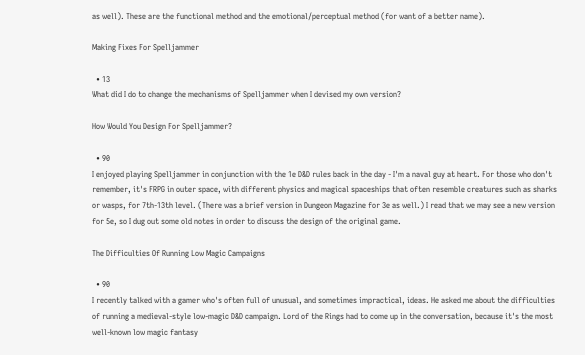as well). These are the functional method and the emotional/perceptual method (for want of a better name).

Making Fixes For Spelljammer

  • 13
What did I do to change the mechanisms of Spelljammer when I devised my own version?

How Would You Design For Spelljammer?

  • 90
I enjoyed playing Spelljammer in conjunction with the 1e D&D rules back in the day - I'm a naval guy at heart. For those who don't remember, it's FRPG in outer space, with different physics and magical spaceships that often resemble creatures such as sharks or wasps, for 7th-13th level. (There was a brief version in Dungeon Magazine for 3e as well.) I read that we may see a new version for 5e, so I dug out some old notes in order to discuss the design of the original game.

The Difficulties Of Running Low Magic Campaigns

  • 90
I recently talked with a gamer who's often full of unusual, and sometimes impractical, ideas. He asked me about the difficulties of running a medieval-style low-magic D&D campaign. Lord of the Rings had to come up in the conversation, because it's the most well-known low magic fantasy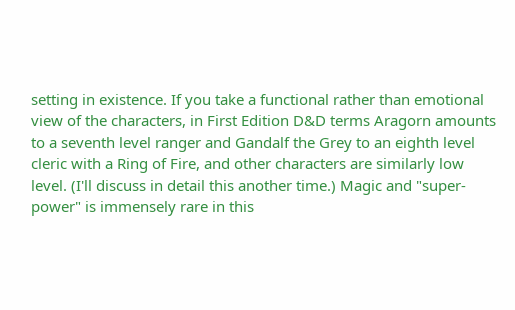setting in existence. If you take a functional rather than emotional view of the characters, in First Edition D&D terms Aragorn amounts to a seventh level ranger and Gandalf the Grey to an eighth level cleric with a Ring of Fire, and other characters are similarly low level. (I'll discuss in detail this another time.) Magic and "super-power" is immensely rare in this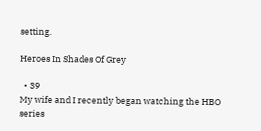setting.

Heroes In Shades Of Grey

  • 39
My wife and I recently began watching the HBO series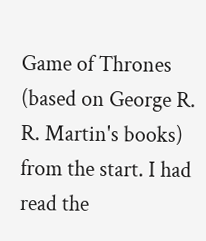Game of Thrones (based on George R. R. Martin's books) from the start. I had read the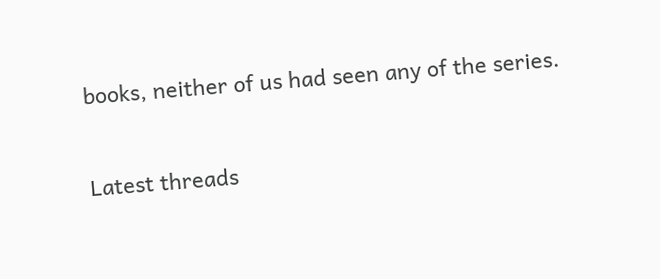books, neither of us had seen any of the series.


Latest threads